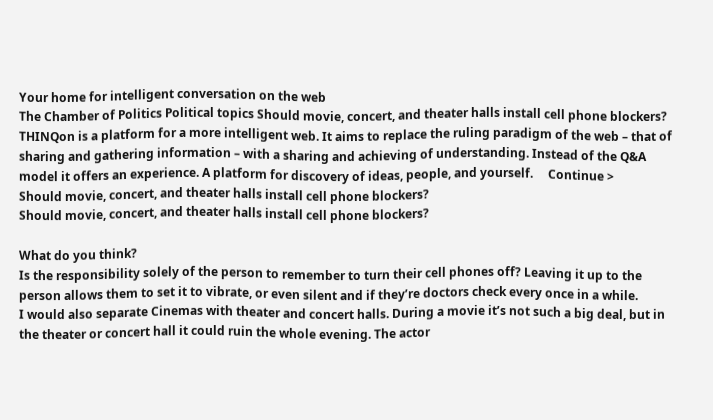Your home for intelligent conversation on the web
The Chamber of Politics Political topics Should movie, concert, and theater halls install cell phone blockers?
THINQon is a platform for a more intelligent web. It aims to replace the ruling paradigm of the web – that of sharing and gathering information – with a sharing and achieving of understanding. Instead of the Q&A model it offers an experience. A platform for discovery of ideas, people, and yourself.     Continue >
Should movie, concert, and theater halls install cell phone blockers?
Should movie, concert, and theater halls install cell phone blockers?

What do you think?
Is the responsibility solely of the person to remember to turn their cell phones off? Leaving it up to the person allows them to set it to vibrate, or even silent and if they’re doctors check every once in a while.
I would also separate Cinemas with theater and concert halls. During a movie it’s not such a big deal, but in the theater or concert hall it could ruin the whole evening. The actor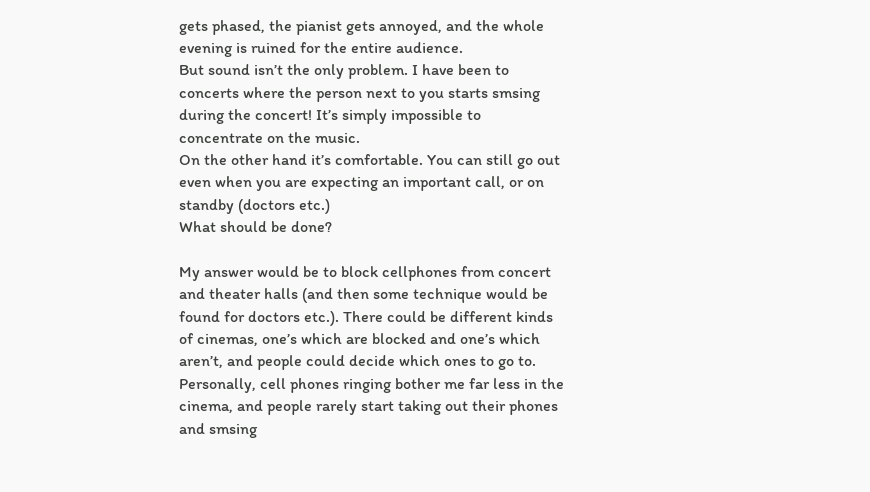gets phased, the pianist gets annoyed, and the whole evening is ruined for the entire audience.
But sound isn’t the only problem. I have been to concerts where the person next to you starts smsing during the concert! It’s simply impossible to concentrate on the music.
On the other hand it’s comfortable. You can still go out even when you are expecting an important call, or on standby (doctors etc.)
What should be done?

My answer would be to block cellphones from concert and theater halls (and then some technique would be found for doctors etc.). There could be different kinds of cinemas, one’s which are blocked and one’s which aren’t, and people could decide which ones to go to. Personally, cell phones ringing bother me far less in the cinema, and people rarely start taking out their phones and smsing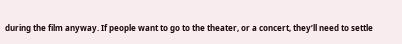during the film anyway. If people want to go to the theater, or a concert, they’ll need to settle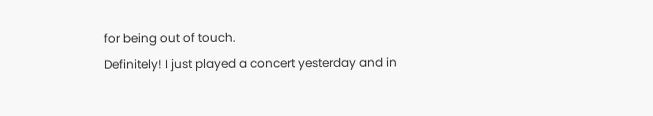for being out of touch.
Definitely! I just played a concert yesterday and in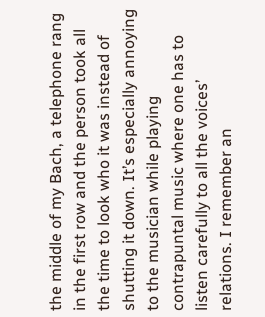the middle of my Bach, a telephone rang in the first row and the person took all the time to look who it was instead of shutting it down. It’s especially annoying to the musician while playing contrapuntal music where one has to listen carefully to all the voices’ relations. I remember an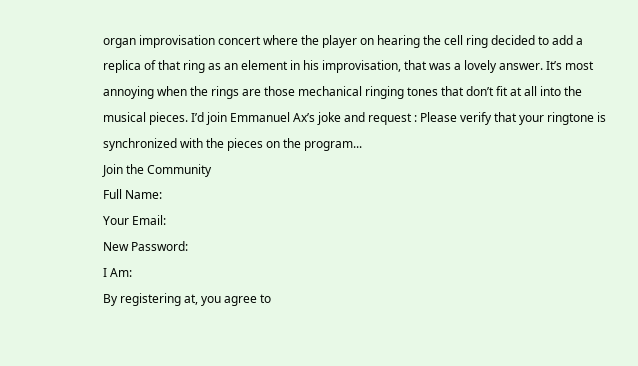organ improvisation concert where the player on hearing the cell ring decided to add a replica of that ring as an element in his improvisation, that was a lovely answer. It’s most annoying when the rings are those mechanical ringing tones that don’t fit at all into the musical pieces. I’d join Emmanuel Ax’s joke and request : Please verify that your ringtone is synchronized with the pieces on the program...
Join the Community
Full Name:
Your Email:
New Password:
I Am:
By registering at, you agree to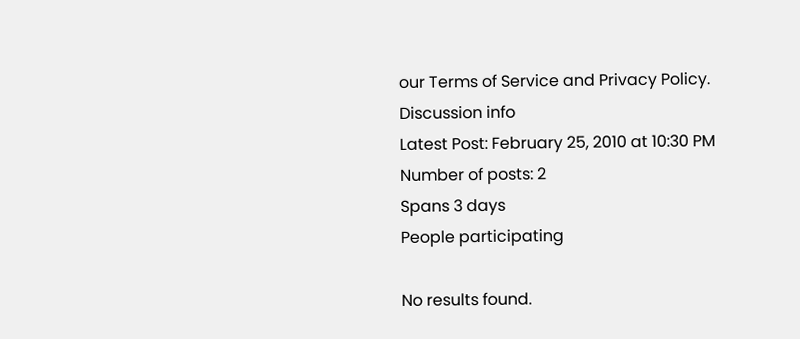our Terms of Service and Privacy Policy.
Discussion info
Latest Post: February 25, 2010 at 10:30 PM
Number of posts: 2
Spans 3 days
People participating

No results found.